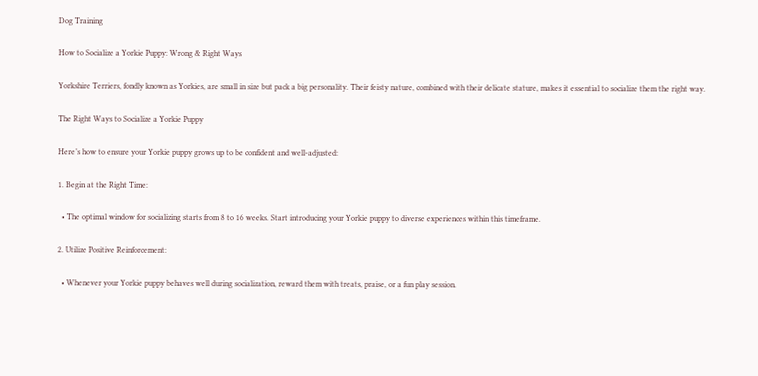Dog Training

How to Socialize a Yorkie Puppy: Wrong & Right Ways

Yorkshire Terriers, fondly known as Yorkies, are small in size but pack a big personality. Their feisty nature, combined with their delicate stature, makes it essential to socialize them the right way.

The Right Ways to Socialize a Yorkie Puppy

Here’s how to ensure your Yorkie puppy grows up to be confident and well-adjusted:

1. Begin at the Right Time:

  • The optimal window for socializing starts from 8 to 16 weeks. Start introducing your Yorkie puppy to diverse experiences within this timeframe.

2. Utilize Positive Reinforcement:

  • Whenever your Yorkie puppy behaves well during socialization, reward them with treats, praise, or a fun play session.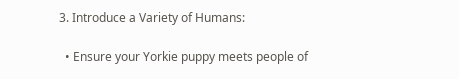3. Introduce a Variety of Humans:

  • Ensure your Yorkie puppy meets people of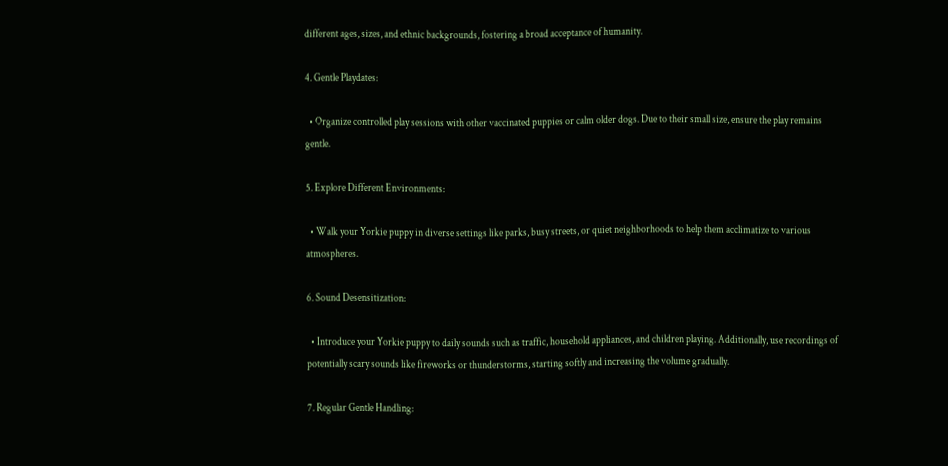different ages, sizes, and ethnic backgrounds, fostering a broad acceptance of humanity.

4. Gentle Playdates:

  • Organize controlled play sessions with other vaccinated puppies or calm older dogs. Due to their small size, ensure the play remains gentle.

5. Explore Different Environments:

  • Walk your Yorkie puppy in diverse settings like parks, busy streets, or quiet neighborhoods to help them acclimatize to various atmospheres.

6. Sound Desensitization:

  • Introduce your Yorkie puppy to daily sounds such as traffic, household appliances, and children playing. Additionally, use recordings of potentially scary sounds like fireworks or thunderstorms, starting softly and increasing the volume gradually.

7. Regular Gentle Handling: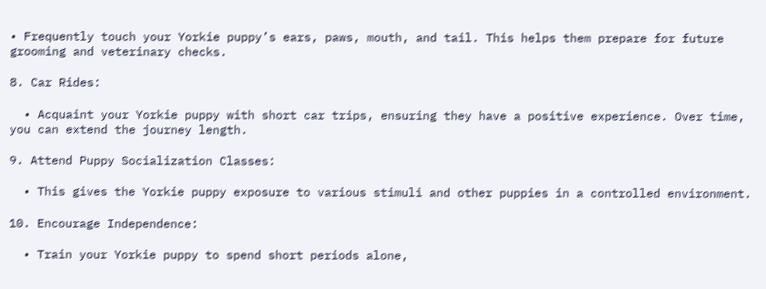• Frequently touch your Yorkie puppy’s ears, paws, mouth, and tail. This helps them prepare for future grooming and veterinary checks.

8. Car Rides:

  • Acquaint your Yorkie puppy with short car trips, ensuring they have a positive experience. Over time, you can extend the journey length.

9. Attend Puppy Socialization Classes:

  • This gives the Yorkie puppy exposure to various stimuli and other puppies in a controlled environment.

10. Encourage Independence:

  • Train your Yorkie puppy to spend short periods alone,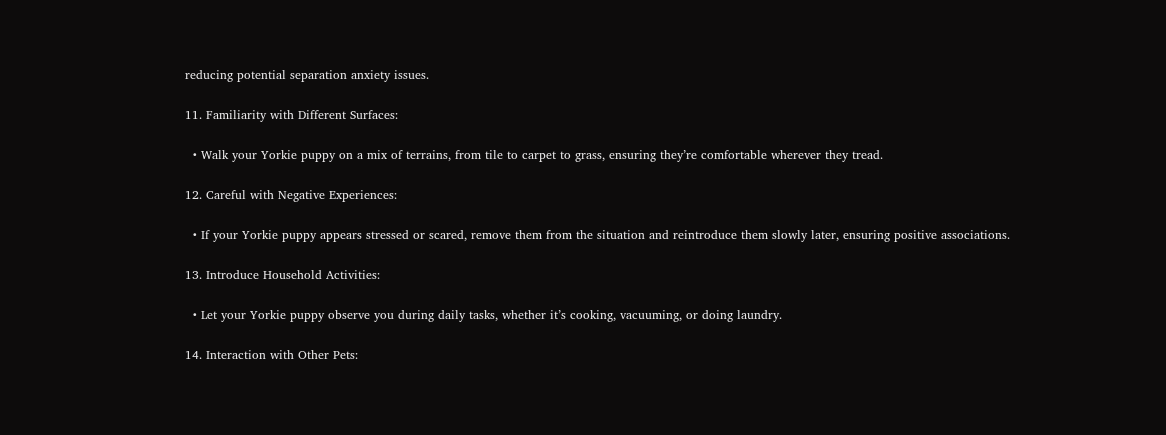reducing potential separation anxiety issues.

11. Familiarity with Different Surfaces:

  • Walk your Yorkie puppy on a mix of terrains, from tile to carpet to grass, ensuring they’re comfortable wherever they tread.

12. Careful with Negative Experiences:

  • If your Yorkie puppy appears stressed or scared, remove them from the situation and reintroduce them slowly later, ensuring positive associations.

13. Introduce Household Activities:

  • Let your Yorkie puppy observe you during daily tasks, whether it’s cooking, vacuuming, or doing laundry.

14. Interaction with Other Pets: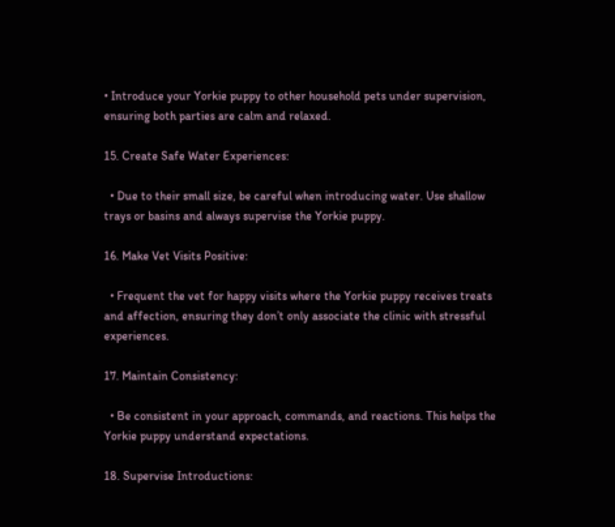• Introduce your Yorkie puppy to other household pets under supervision, ensuring both parties are calm and relaxed.

15. Create Safe Water Experiences:

  • Due to their small size, be careful when introducing water. Use shallow trays or basins and always supervise the Yorkie puppy.

16. Make Vet Visits Positive:

  • Frequent the vet for happy visits where the Yorkie puppy receives treats and affection, ensuring they don’t only associate the clinic with stressful experiences.

17. Maintain Consistency:

  • Be consistent in your approach, commands, and reactions. This helps the Yorkie puppy understand expectations.

18. Supervise Introductions: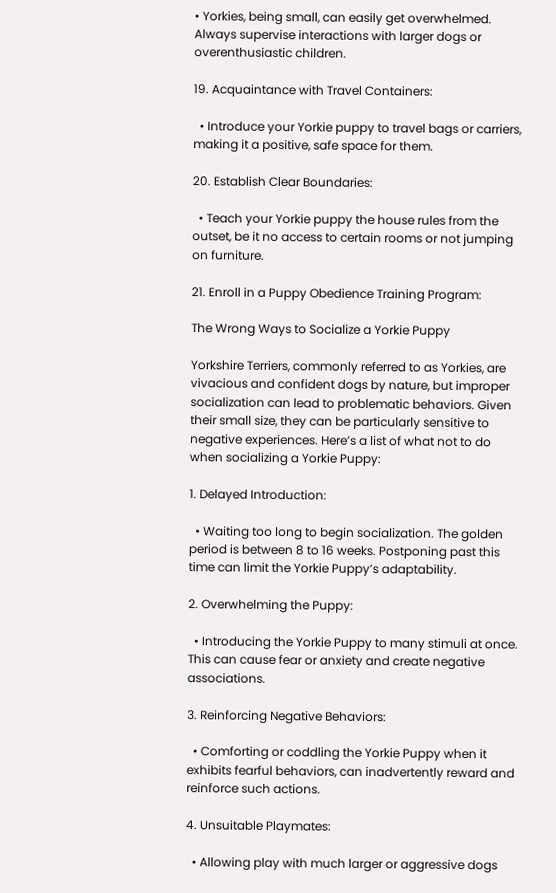• Yorkies, being small, can easily get overwhelmed. Always supervise interactions with larger dogs or overenthusiastic children.

19. Acquaintance with Travel Containers:

  • Introduce your Yorkie puppy to travel bags or carriers, making it a positive, safe space for them.

20. Establish Clear Boundaries:

  • Teach your Yorkie puppy the house rules from the outset, be it no access to certain rooms or not jumping on furniture.

21. Enroll in a Puppy Obedience Training Program:

The Wrong Ways to Socialize a Yorkie Puppy

Yorkshire Terriers, commonly referred to as Yorkies, are vivacious and confident dogs by nature, but improper socialization can lead to problematic behaviors. Given their small size, they can be particularly sensitive to negative experiences. Here’s a list of what not to do when socializing a Yorkie Puppy:

1. Delayed Introduction:

  • Waiting too long to begin socialization. The golden period is between 8 to 16 weeks. Postponing past this time can limit the Yorkie Puppy’s adaptability.

2. Overwhelming the Puppy:

  • Introducing the Yorkie Puppy to many stimuli at once. This can cause fear or anxiety and create negative associations.

3. Reinforcing Negative Behaviors:

  • Comforting or coddling the Yorkie Puppy when it exhibits fearful behaviors, can inadvertently reward and reinforce such actions.

4. Unsuitable Playmates:

  • Allowing play with much larger or aggressive dogs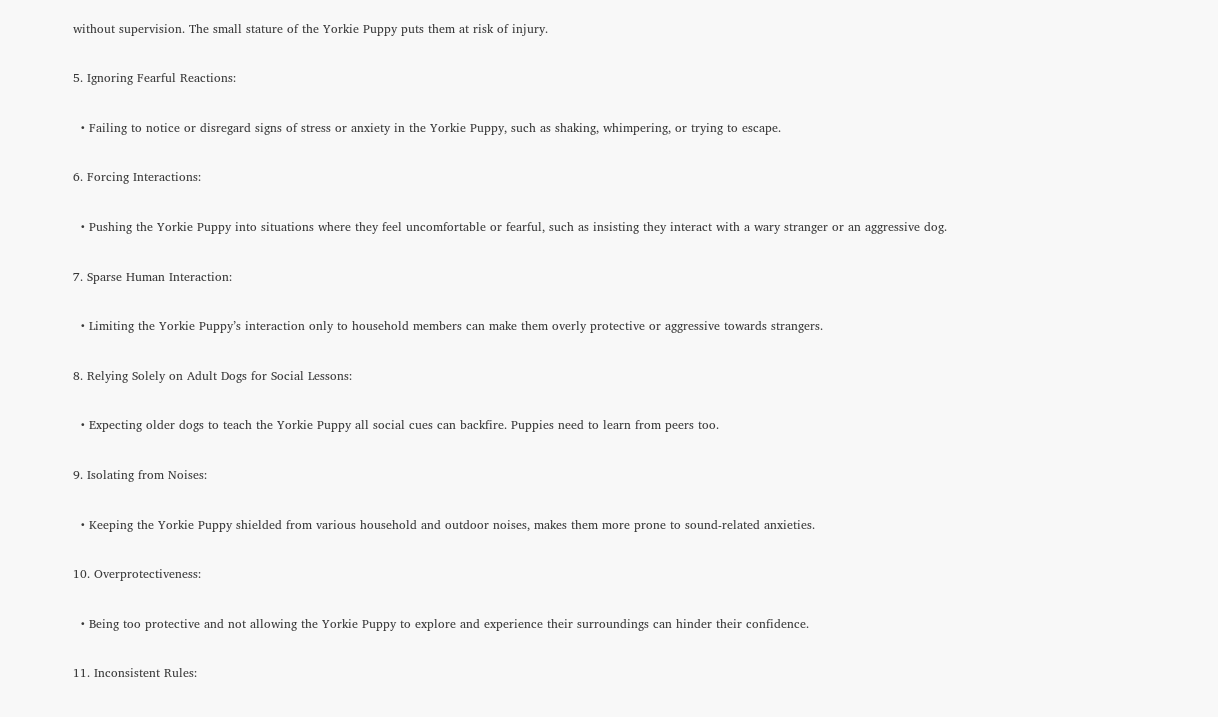without supervision. The small stature of the Yorkie Puppy puts them at risk of injury.

5. Ignoring Fearful Reactions:

  • Failing to notice or disregard signs of stress or anxiety in the Yorkie Puppy, such as shaking, whimpering, or trying to escape.

6. Forcing Interactions:

  • Pushing the Yorkie Puppy into situations where they feel uncomfortable or fearful, such as insisting they interact with a wary stranger or an aggressive dog.

7. Sparse Human Interaction:

  • Limiting the Yorkie Puppy’s interaction only to household members can make them overly protective or aggressive towards strangers.

8. Relying Solely on Adult Dogs for Social Lessons:

  • Expecting older dogs to teach the Yorkie Puppy all social cues can backfire. Puppies need to learn from peers too.

9. Isolating from Noises:

  • Keeping the Yorkie Puppy shielded from various household and outdoor noises, makes them more prone to sound-related anxieties.

10. Overprotectiveness:

  • Being too protective and not allowing the Yorkie Puppy to explore and experience their surroundings can hinder their confidence.

11. Inconsistent Rules: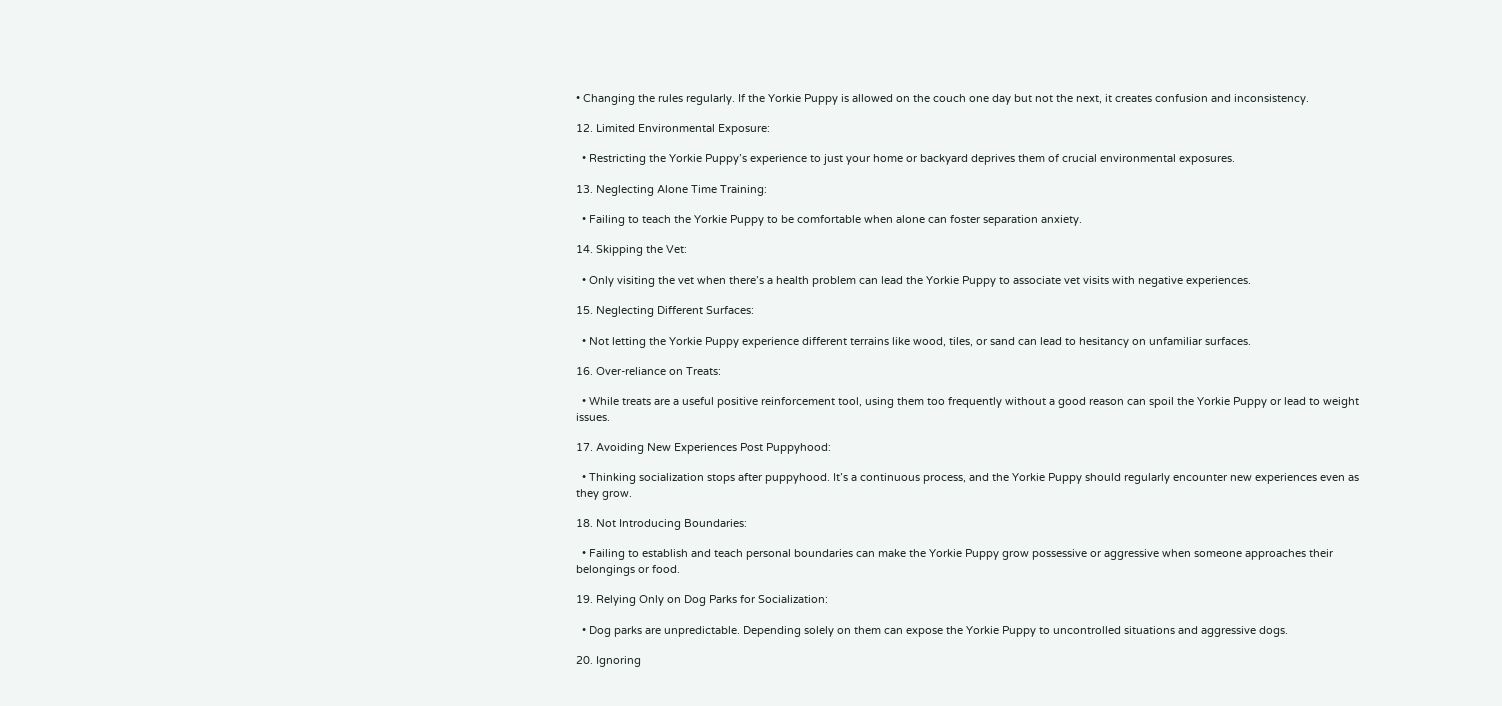• Changing the rules regularly. If the Yorkie Puppy is allowed on the couch one day but not the next, it creates confusion and inconsistency.

12. Limited Environmental Exposure:

  • Restricting the Yorkie Puppy’s experience to just your home or backyard deprives them of crucial environmental exposures.

13. Neglecting Alone Time Training:

  • Failing to teach the Yorkie Puppy to be comfortable when alone can foster separation anxiety.

14. Skipping the Vet:

  • Only visiting the vet when there’s a health problem can lead the Yorkie Puppy to associate vet visits with negative experiences.

15. Neglecting Different Surfaces:

  • Not letting the Yorkie Puppy experience different terrains like wood, tiles, or sand can lead to hesitancy on unfamiliar surfaces.

16. Over-reliance on Treats:

  • While treats are a useful positive reinforcement tool, using them too frequently without a good reason can spoil the Yorkie Puppy or lead to weight issues.

17. Avoiding New Experiences Post Puppyhood:

  • Thinking socialization stops after puppyhood. It’s a continuous process, and the Yorkie Puppy should regularly encounter new experiences even as they grow.

18. Not Introducing Boundaries:

  • Failing to establish and teach personal boundaries can make the Yorkie Puppy grow possessive or aggressive when someone approaches their belongings or food.

19. Relying Only on Dog Parks for Socialization:

  • Dog parks are unpredictable. Depending solely on them can expose the Yorkie Puppy to uncontrolled situations and aggressive dogs.

20. Ignoring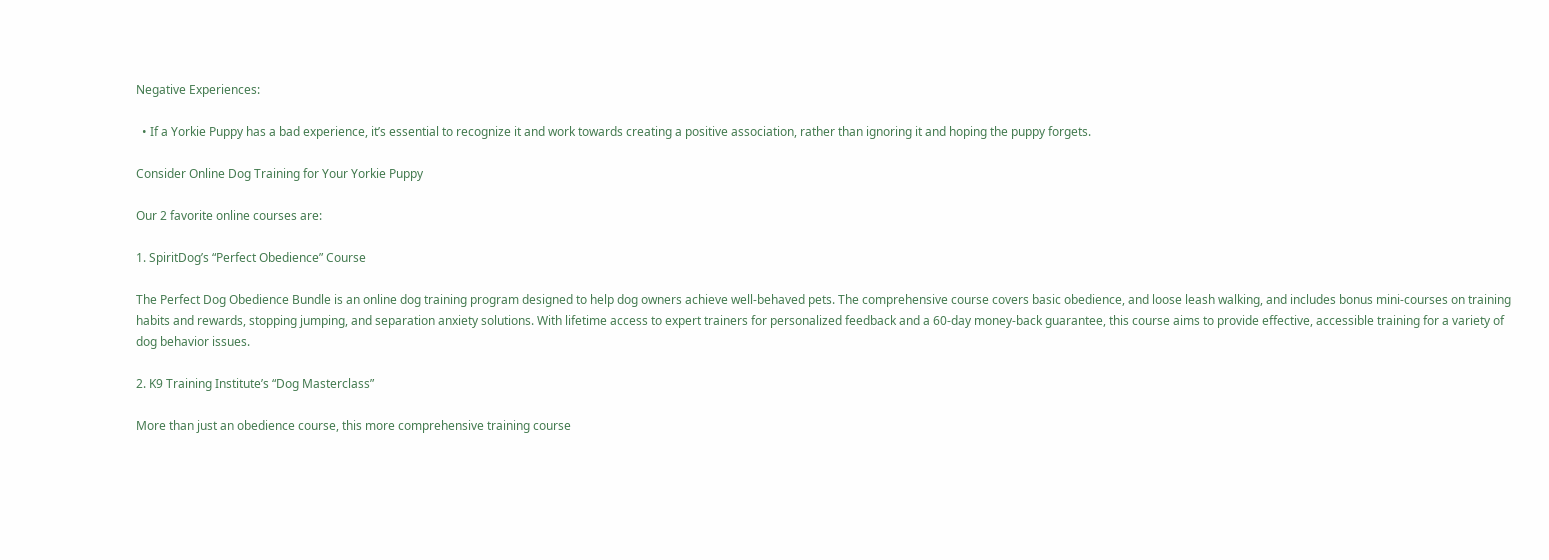Negative Experiences:

  • If a Yorkie Puppy has a bad experience, it’s essential to recognize it and work towards creating a positive association, rather than ignoring it and hoping the puppy forgets.

Consider Online Dog Training for Your Yorkie Puppy

Our 2 favorite online courses are:

1. SpiritDog’s “Perfect Obedience” Course

The Perfect Dog Obedience Bundle is an online dog training program designed to help dog owners achieve well-behaved pets. The comprehensive course covers basic obedience, and loose leash walking, and includes bonus mini-courses on training habits and rewards, stopping jumping, and separation anxiety solutions. With lifetime access to expert trainers for personalized feedback and a 60-day money-back guarantee, this course aims to provide effective, accessible training for a variety of dog behavior issues.

2. K9 Training Institute’s “Dog Masterclass”

More than just an obedience course, this more comprehensive training course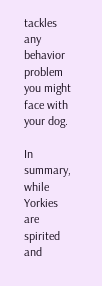tackles any behavior problem you might face with your dog.

In summary, while Yorkies are spirited and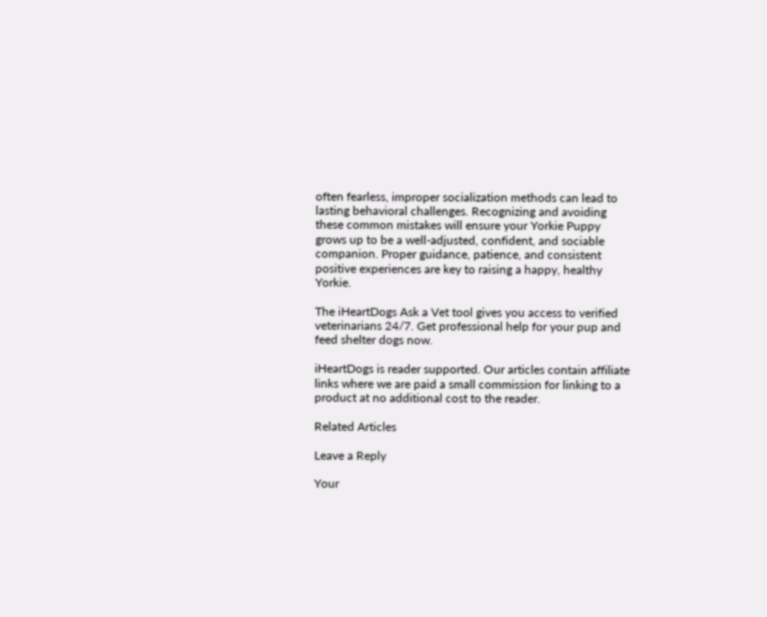often fearless, improper socialization methods can lead to lasting behavioral challenges. Recognizing and avoiding these common mistakes will ensure your Yorkie Puppy grows up to be a well-adjusted, confident, and sociable companion. Proper guidance, patience, and consistent positive experiences are key to raising a happy, healthy Yorkie.

The iHeartDogs Ask a Vet tool gives you access to verified veterinarians 24/7. Get professional help for your pup and feed shelter dogs now.

iHeartDogs is reader supported. Our articles contain affiliate links where we are paid a small commission for linking to a product at no additional cost to the reader.

Related Articles

Leave a Reply

Your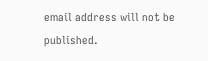email address will not be published.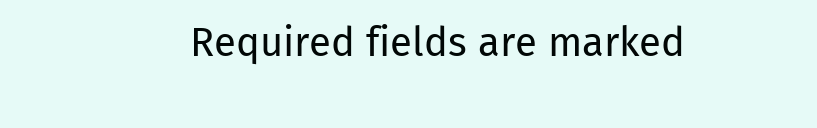Required fields are marked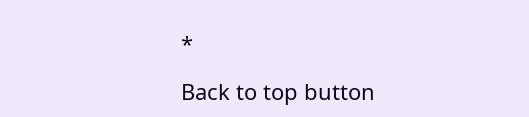*

Back to top button